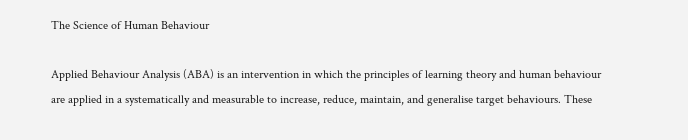The Science of Human Behaviour

Applied Behaviour Analysis (ABA) is an intervention in which the principles of learning theory and human behaviour are applied in a systematically and measurable to increase, reduce, maintain, and generalise target behaviours. These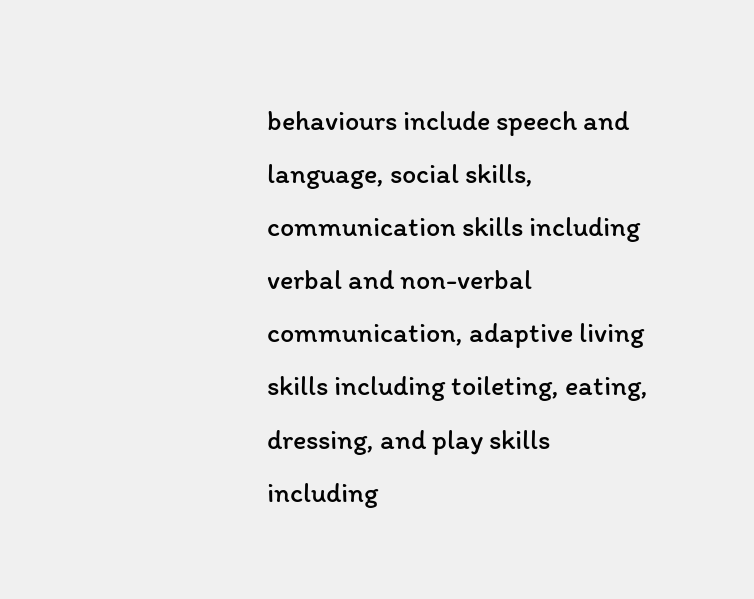behaviours include speech and language, social skills, communication skills including verbal and non-verbal communication, adaptive living skills including toileting, eating, dressing, and play skills including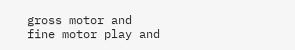gross motor and fine motor play and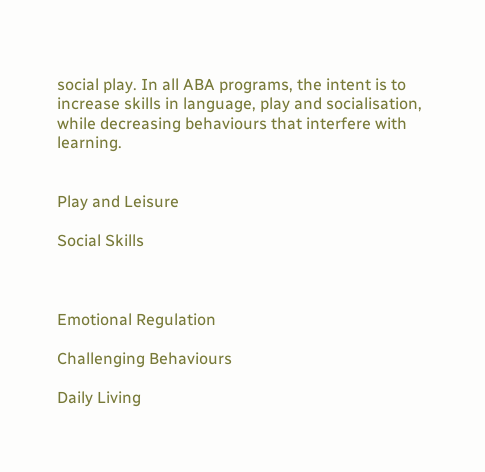social play. In all ABA programs, the intent is to increase skills in language, play and socialisation, while decreasing behaviours that interfere with learning.


Play and Leisure

Social Skills



Emotional Regulation

Challenging Behaviours

Daily Living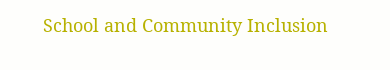School and Community Inclusion